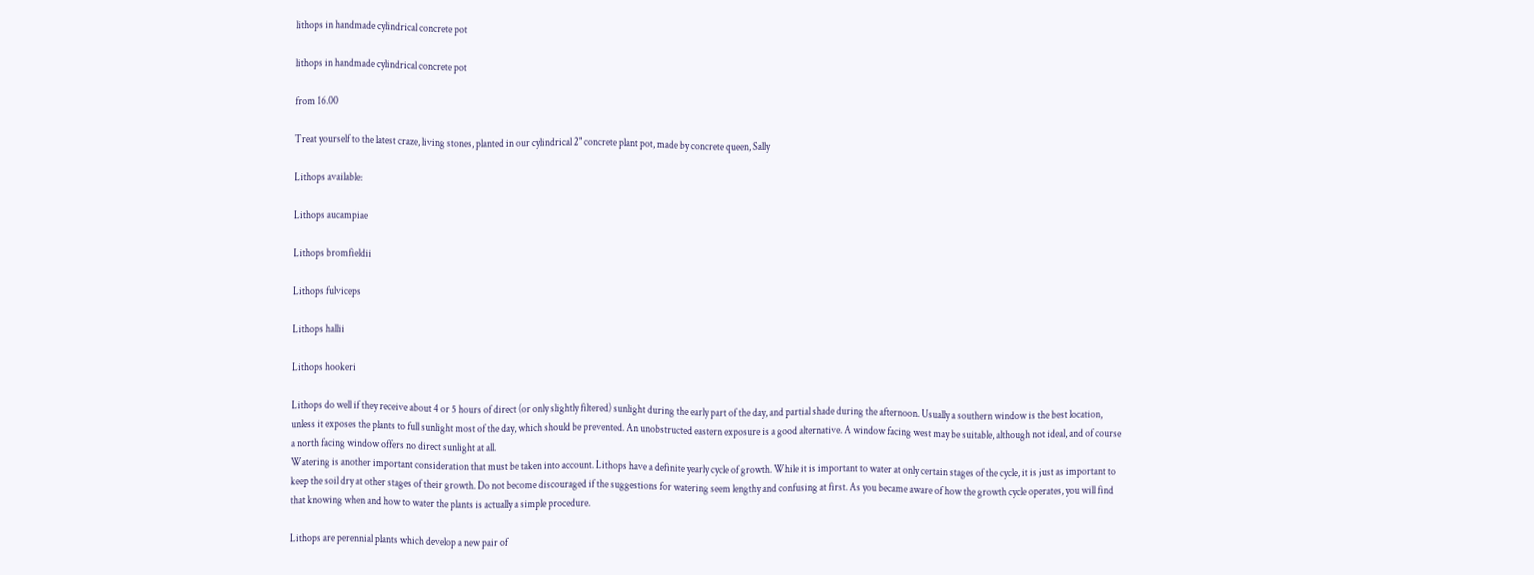lithops in handmade cylindrical concrete pot

lithops in handmade cylindrical concrete pot

from 16.00

Treat yourself to the latest craze, living stones, planted in our cylindrical 2" concrete plant pot, made by concrete queen, Sally

Lithops available:

Lithops aucampiae

Lithops bromfieldii

Lithops fulviceps

Lithops hallii

Lithops hookeri

Lithops do well if they receive about 4 or 5 hours of direct (or only slightly filtered) sunlight during the early part of the day, and partial shade during the afternoon. Usually a southern window is the best location, unless it exposes the plants to full sunlight most of the day, which should be prevented. An unobstructed eastern exposure is a good alternative. A window facing west may be suitable, although not ideal, and of course a north facing window offers no direct sunlight at all.
Watering is another important consideration that must be taken into account. Lithops have a definite yearly cycle of growth. While it is important to water at only certain stages of the cycle, it is just as important to keep the soil dry at other stages of their growth. Do not become discouraged if the suggestions for watering seem lengthy and confusing at first. As you became aware of how the growth cycle operates, you will find that knowing when and how to water the plants is actually a simple procedure.

Lithops are perennial plants which develop a new pair of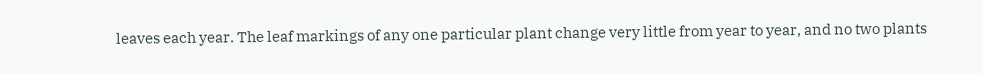leaves each year. The leaf markings of any one particular plant change very little from year to year, and no two plants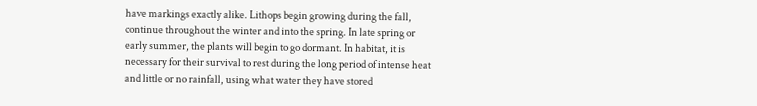have markings exactly alike. Lithops begin growing during the fall, continue throughout the winter and into the spring. In late spring or early summer, the plants will begin to go dormant. In habitat, it is necessary for their survival to rest during the long period of intense heat and little or no rainfall, using what water they have stored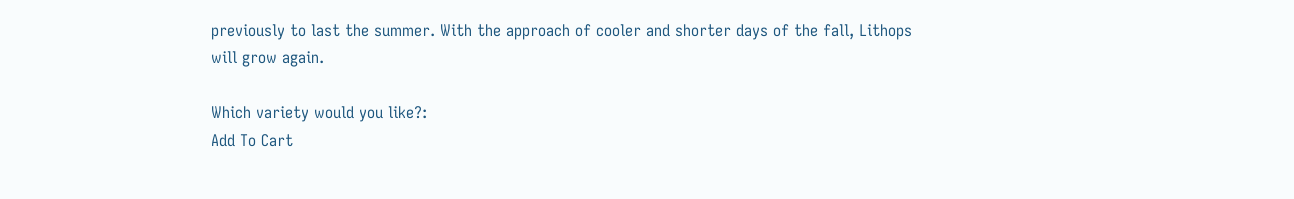previously to last the summer. With the approach of cooler and shorter days of the fall, Lithops will grow again.

Which variety would you like?:
Add To Cart